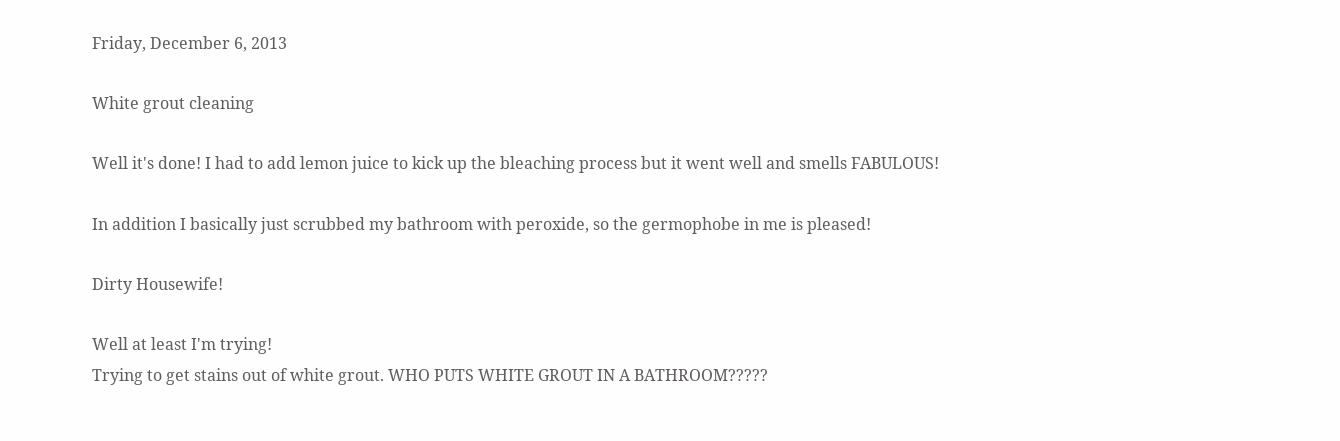Friday, December 6, 2013

White grout cleaning

Well it's done! I had to add lemon juice to kick up the bleaching process but it went well and smells FABULOUS!

In addition I basically just scrubbed my bathroom with peroxide, so the germophobe in me is pleased!

Dirty Housewife!

Well at least I'm trying!
Trying to get stains out of white grout. WHO PUTS WHITE GROUT IN A BATHROOM?????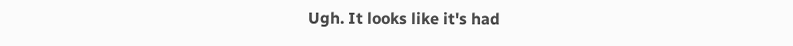Ugh. It looks like it's had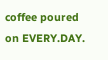coffee poured on EVERY.DAY.